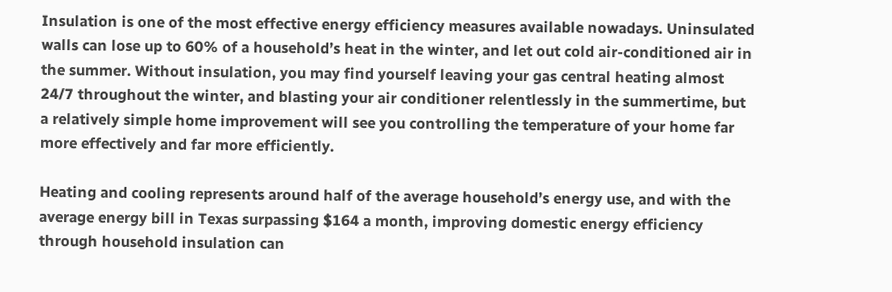Insulation is one of the most effective energy efficiency measures available nowadays. Uninsulated walls can lose up to 60% of a household’s heat in the winter, and let out cold air-conditioned air in the summer. Without insulation, you may find yourself leaving your gas central heating almost 24/7 throughout the winter, and blasting your air conditioner relentlessly in the summertime, but a relatively simple home improvement will see you controlling the temperature of your home far more effectively and far more efficiently.

Heating and cooling represents around half of the average household’s energy use, and with the average energy bill in Texas surpassing $164 a month, improving domestic energy efficiency through household insulation can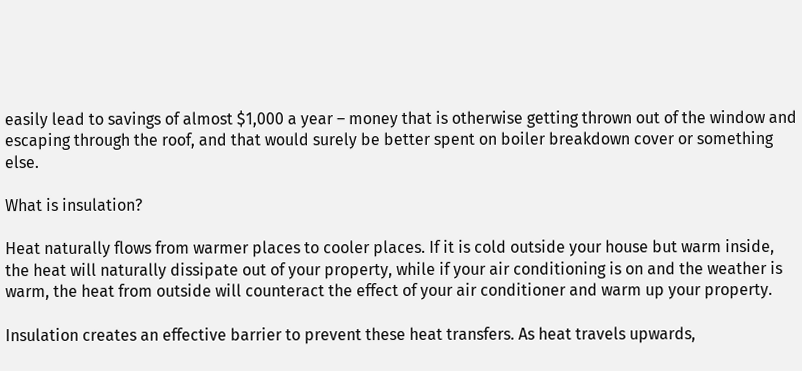easily lead to savings of almost $1,000 a year – money that is otherwise getting thrown out of the window and escaping through the roof, and that would surely be better spent on boiler breakdown cover or something else.

What is insulation?

Heat naturally flows from warmer places to cooler places. If it is cold outside your house but warm inside, the heat will naturally dissipate out of your property, while if your air conditioning is on and the weather is warm, the heat from outside will counteract the effect of your air conditioner and warm up your property.

Insulation creates an effective barrier to prevent these heat transfers. As heat travels upwards,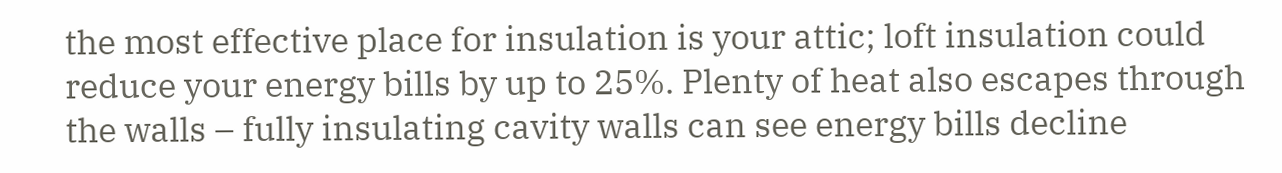the most effective place for insulation is your attic; loft insulation could reduce your energy bills by up to 25%. Plenty of heat also escapes through the walls – fully insulating cavity walls can see energy bills decline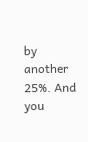by another 25%. And you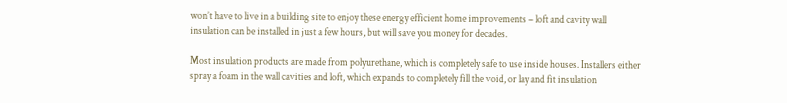won’t have to live in a building site to enjoy these energy efficient home improvements – loft and cavity wall insulation can be installed in just a few hours, but will save you money for decades.

Most insulation products are made from polyurethane, which is completely safe to use inside houses. Installers either spray a foam in the wall cavities and loft, which expands to completely fill the void, or lay and fit insulation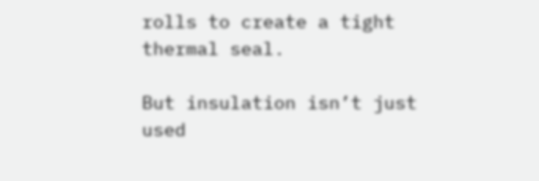rolls to create a tight thermal seal.

But insulation isn’t just used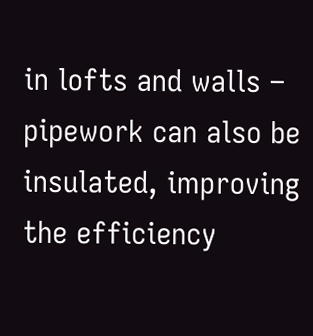in lofts and walls – pipework can also be insulated, improving the efficiency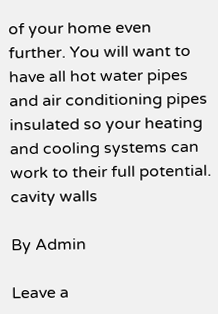of your home even further. You will want to have all hot water pipes and air conditioning pipes insulated so your heating and cooling systems can work to their full potential. cavity walls

By Admin

Leave a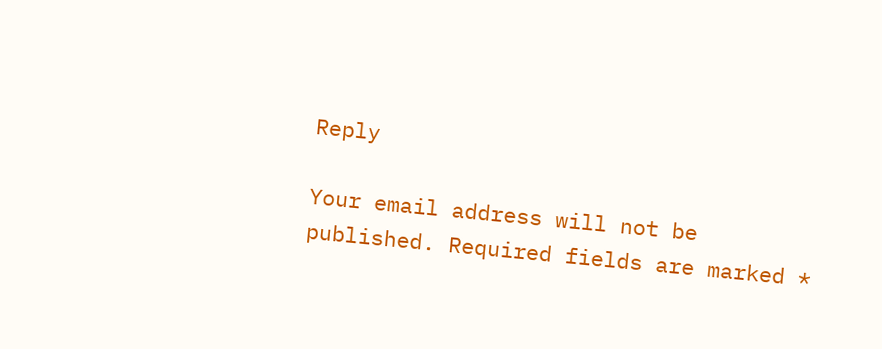Reply

Your email address will not be published. Required fields are marked *